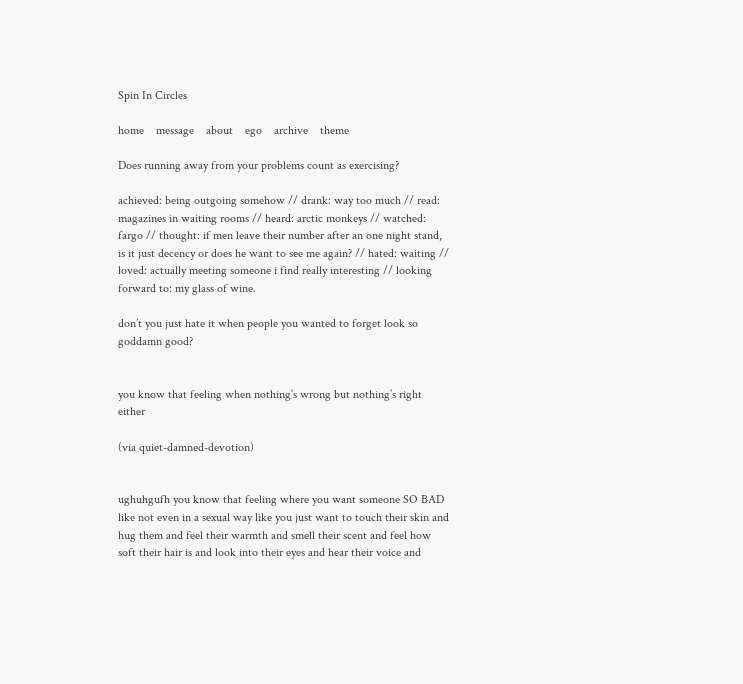Spin In Circles

home    message    about    ego    archive    theme

Does running away from your problems count as exercising?

achieved: being outgoing somehow // drank: way too much // read: magazines in waiting rooms // heard: arctic monkeys // watched: fargo // thought: if men leave their number after an one night stand, is it just decency or does he want to see me again? // hated: waiting // loved: actually meeting someone i find really interesting // looking forward to: my glass of wine.

don’t you just hate it when people you wanted to forget look so goddamn good?


you know that feeling when nothing’s wrong but nothing’s right either

(via quiet-damned-devotion)


ughuhgufh you know that feeling where you want someone SO BAD like not even in a sexual way like you just want to touch their skin and hug them and feel their warmth and smell their scent and feel how soft their hair is and look into their eyes and hear their voice and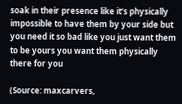soak in their presence like it’s physically impossible to have them by your side but you need it so bad like you just want them to be yours you want them physically there for you

(Source: maxcarvers,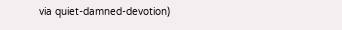via quiet-damned-devotion)